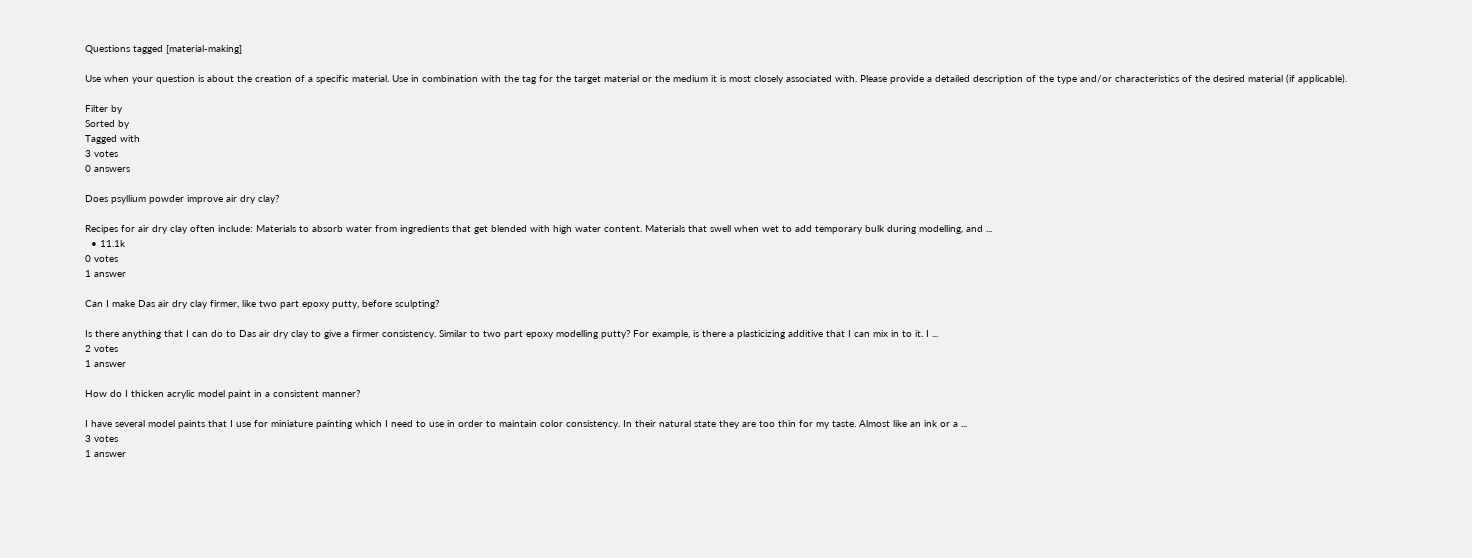Questions tagged [material-making]

Use when your question is about the creation of a specific material. Use in combination with the tag for the target material or the medium it is most closely associated with. Please provide a detailed description of the type and/or characteristics of the desired material (if applicable).

Filter by
Sorted by
Tagged with
3 votes
0 answers

Does psyllium powder improve air dry clay?

Recipes for air dry clay often include: Materials to absorb water from ingredients that get blended with high water content. Materials that swell when wet to add temporary bulk during modelling, and ...
  • 11.1k
0 votes
1 answer

Can I make Das air dry clay firmer, like two part epoxy putty, before sculpting?

Is there anything that I can do to Das air dry clay to give a firmer consistency. Similar to two part epoxy modelling putty? For example, is there a plasticizing additive that I can mix in to it. I ...
2 votes
1 answer

How do I thicken acrylic model paint in a consistent manner?

I have several model paints that I use for miniature painting which I need to use in order to maintain color consistency. In their natural state they are too thin for my taste. Almost like an ink or a ...
3 votes
1 answer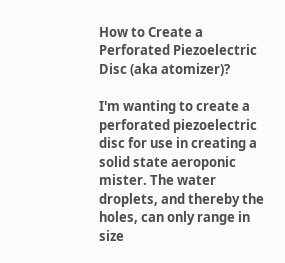How to Create a Perforated Piezoelectric Disc (aka atomizer)?

I'm wanting to create a perforated piezoelectric disc for use in creating a solid state aeroponic mister. The water droplets, and thereby the holes, can only range in size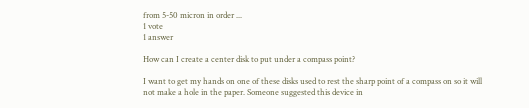from 5-50 micron in order ...
1 vote
1 answer

How can I create a center disk to put under a compass point?

I want to get my hands on one of these disks used to rest the sharp point of a compass on so it will not make a hole in the paper. Someone suggested this device in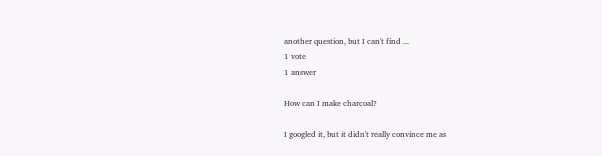another question, but I can't find ...
1 vote
1 answer

How can I make charcoal?

I googled it, but it didn't really convince me as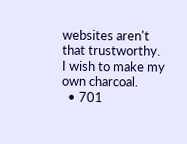websites aren't that trustworthy. I wish to make my own charcoal.
  • 701